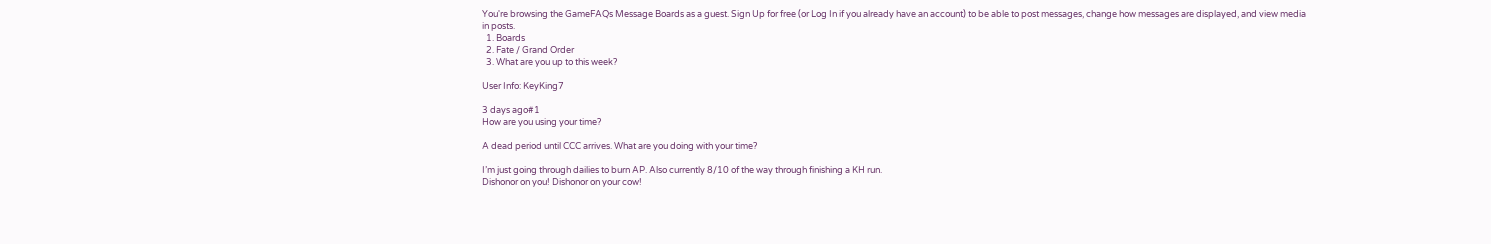You're browsing the GameFAQs Message Boards as a guest. Sign Up for free (or Log In if you already have an account) to be able to post messages, change how messages are displayed, and view media in posts.
  1. Boards
  2. Fate / Grand Order
  3. What are you up to this week?

User Info: KeyKing7

3 days ago#1
How are you using your time?

A dead period until CCC arrives. What are you doing with your time?

I’m just going through dailies to burn AP. Also currently 8/10 of the way through finishing a KH run.
Dishonor on you! Dishonor on your cow!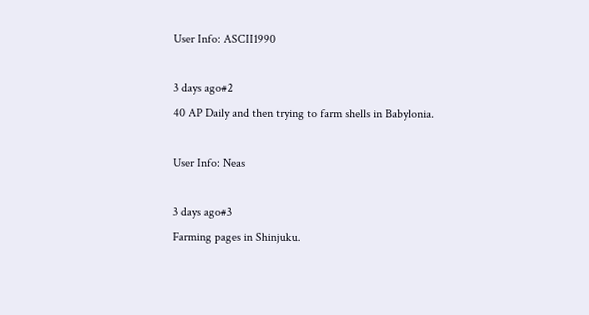User Info: ASCII1990

3 days ago#2
40 AP Daily and then trying to farm shells in Babylonia.

User Info: Neas

3 days ago#3
Farming pages in Shinjuku.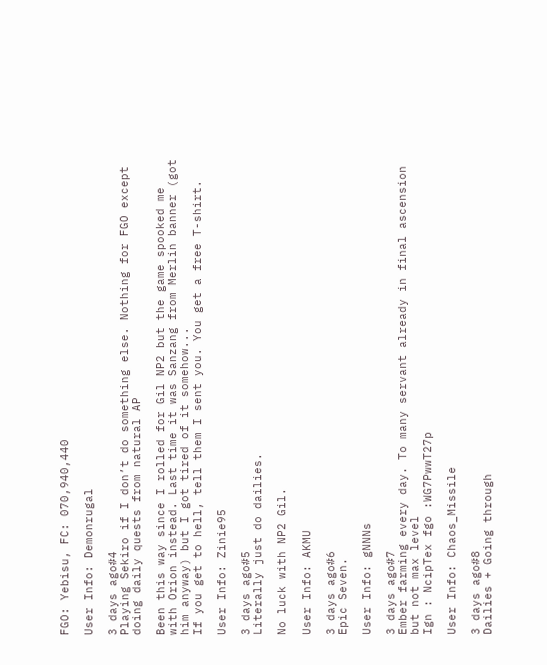FGO: Yebisu, FC: 070,940,440

User Info: Demonrugal

3 days ago#4
Playing Sekiro if I don’t do something else. Nothing for FGO except doing daily quests from natural AP

Been this way since I rolled for Gil NP2 but the game spooked me with Orion instead. Last time it was Sanzang from Merlin banner (got him anyway) but I got tired of it somehow...
If you get to hell, tell them I sent you. You get a free T-shirt.

User Info: Zinie95

3 days ago#5
Literally just do dailies.

No luck with NP2 Gil.

User Info: AKMU

3 days ago#6
Epic Seven.

User Info: gNNNs

3 days ago#7
Ember farming every day. To many servant already in final ascension but not max level
Ign : NcipTex fgo :WG7PwwT27p

User Info: Chaos_Missile

3 days ago#8
Dailies + Going through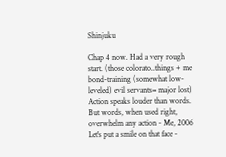Shinjuku

Chap 4 now. Had a very rough start. (those colorato..things + me bond-training (somewhat low-leveled) evil servants= major lost)
Action speaks louder than words. But words, when used right, overwhelm any action - Me, 2006
Let's put a smile on that face -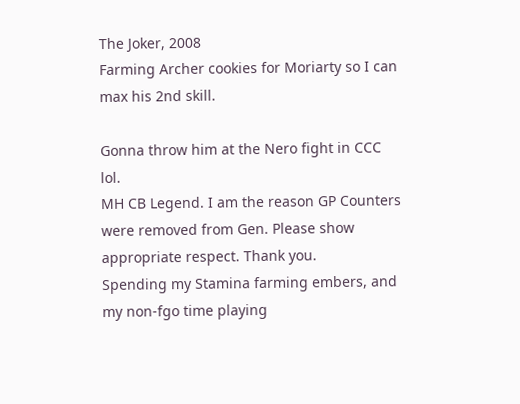The Joker, 2008
Farming Archer cookies for Moriarty so I can max his 2nd skill.

Gonna throw him at the Nero fight in CCC lol.
MH CB Legend. I am the reason GP Counters were removed from Gen. Please show appropriate respect. Thank you.
Spending my Stamina farming embers, and my non-fgo time playing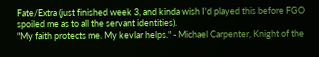Fate/Extra (just finished week 3, and kinda wish I'd played this before FGO spoiled me as to all the servant identities).
"My faith protects me. My kevlar helps." - Michael Carpenter, Knight of the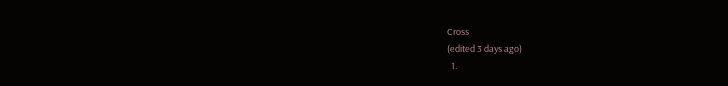Cross
(edited 3 days ago)
  1.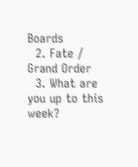Boards
  2. Fate / Grand Order
  3. What are you up to this week?